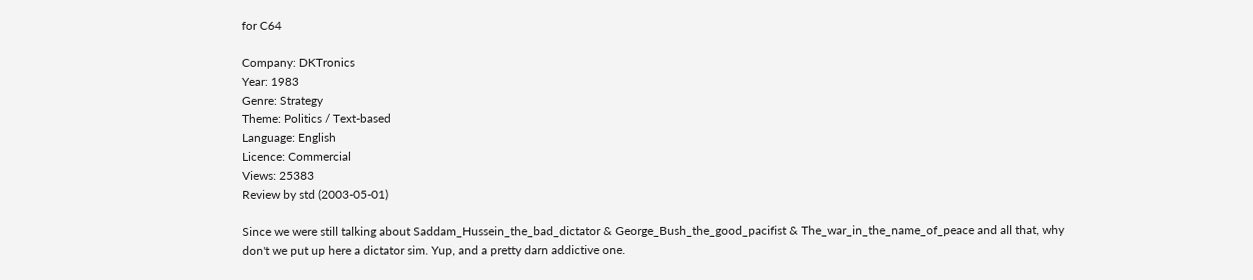for C64

Company: DKTronics
Year: 1983
Genre: Strategy
Theme: Politics / Text-based
Language: English
Licence: Commercial
Views: 25383
Review by std (2003-05-01)

Since we were still talking about Saddam_Hussein_the_bad_dictator & George_Bush_the_good_pacifist & The_war_in_the_name_of_peace and all that, why don't we put up here a dictator sim. Yup, and a pretty darn addictive one.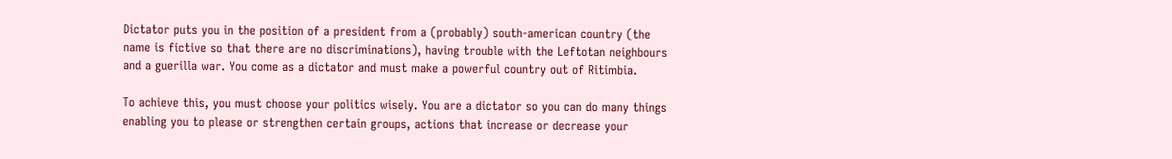Dictator puts you in the position of a president from a (probably) south-american country (the name is fictive so that there are no discriminations), having trouble with the Leftotan neighbours and a guerilla war. You come as a dictator and must make a powerful country out of Ritimbia.

To achieve this, you must choose your politics wisely. You are a dictator so you can do many things enabling you to please or strengthen certain groups, actions that increase or decrease your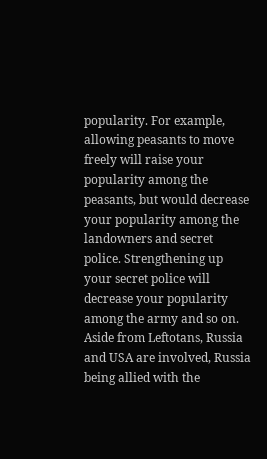popularity. For example, allowing peasants to move freely will raise your popularity among the peasants, but would decrease your popularity among the landowners and secret police. Strengthening up your secret police will decrease your popularity among the army and so on. Aside from Leftotans, Russia and USA are involved, Russia being allied with the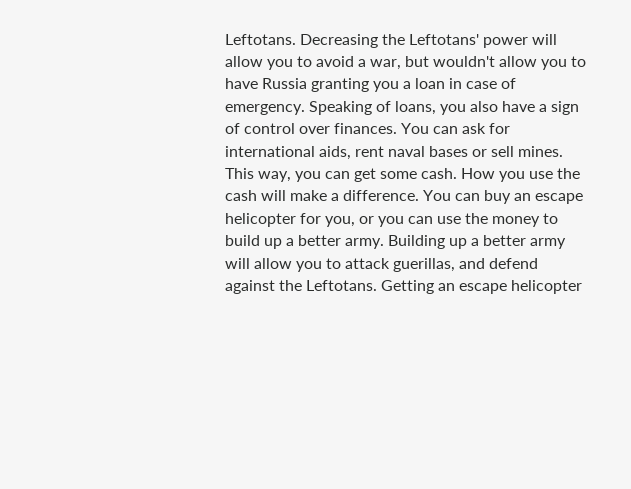Leftotans. Decreasing the Leftotans' power will allow you to avoid a war, but wouldn't allow you to have Russia granting you a loan in case of emergency. Speaking of loans, you also have a sign of control over finances. You can ask for international aids, rent naval bases or sell mines. This way, you can get some cash. How you use the cash will make a difference. You can buy an escape helicopter for you, or you can use the money to build up a better army. Building up a better army will allow you to attack guerillas, and defend against the Leftotans. Getting an escape helicopter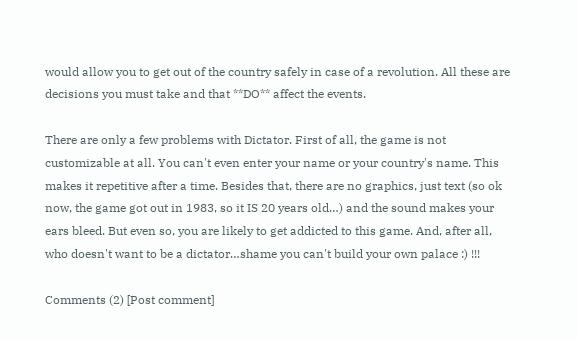would allow you to get out of the country safely in case of a revolution. All these are decisions you must take and that **DO** affect the events.

There are only a few problems with Dictator. First of all, the game is not customizable at all. You can't even enter your name or your country's name. This makes it repetitive after a time. Besides that, there are no graphics, just text (so ok now, the game got out in 1983, so it IS 20 years old…) and the sound makes your ears bleed. But even so, you are likely to get addicted to this game. And, after all, who doesn't want to be a dictator…shame you can't build your own palace :) !!!

Comments (2) [Post comment]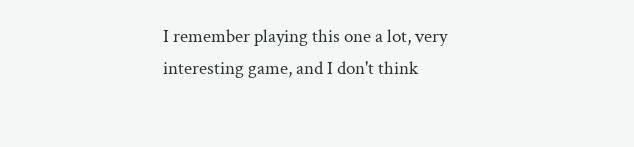I remember playing this one a lot, very interesting game, and I don't think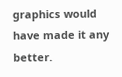graphics would have made it any better.